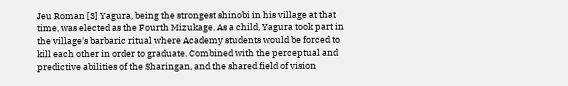Jeu Roman [3] Yagura, being the strongest shinobi in his village at that time, was elected as the Fourth Mizukage. As a child, Yagura took part in the village's barbaric ritual where Academy students would be forced to kill each other in order to graduate. Combined with the perceptual and predictive abilities of the Sharingan, and the shared field of vision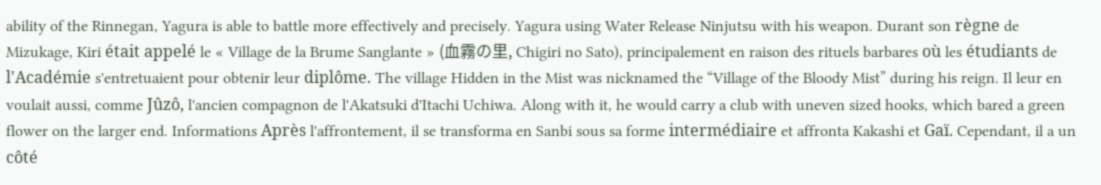ability of the Rinnegan, Yagura is able to battle more effectively and precisely. Yagura using Water Release Ninjutsu with his weapon. Durant son règne de Mizukage, Kiri était appelé le « Village de la Brume Sanglante » (血霧の里, Chigiri no Sato), principalement en raison des rituels barbares où les étudiants de l'Académie s'entretuaient pour obtenir leur diplôme. The village Hidden in the Mist was nicknamed the “Village of the Bloody Mist” during his reign. Il leur en voulait aussi, comme Jûzô, l'ancien compagnon de l'Akatsuki d'Itachi Uchiwa. Along with it, he would carry a club with uneven sized hooks, which bared a green flower on the larger end. Informations Après l'affrontement, il se transforma en Sanbi sous sa forme intermédiaire et affronta Kakashi et Gaï. Cependant, il a un côté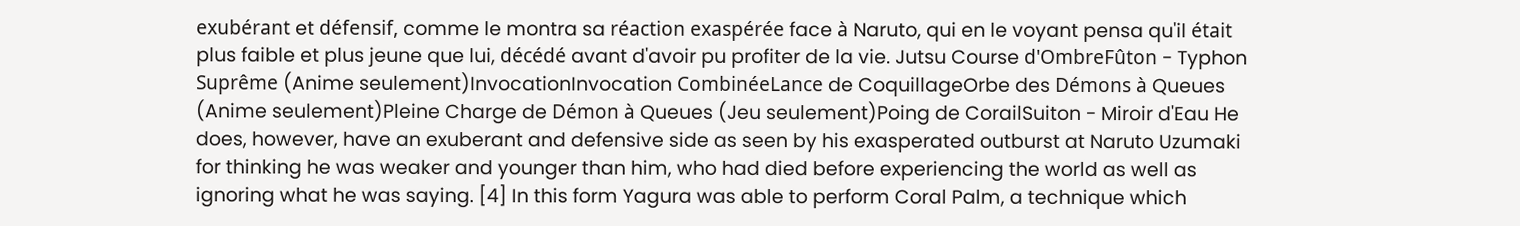exubérant et défensif, comme le montra sa réaction exaspérée face à Naruto, qui en le voyant pensa qu'il était plus faible et plus jeune que lui, décédé avant d'avoir pu profiter de la vie. Jutsu Course d'OmbreFûton - Typhon Suprême (Anime seulement)InvocationInvocation CombinéeLance de CoquillageOrbe des Démons à Queues (Anime seulement)Pleine Charge de Démon à Queues (Jeu seulement)Poing de CorailSuiton - Miroir d'Eau He does, however, have an exuberant and defensive side as seen by his exasperated outburst at Naruto Uzumaki for thinking he was weaker and younger than him, who had died before experiencing the world as well as ignoring what he was saying. [4] In this form Yagura was able to perform Coral Palm, a technique which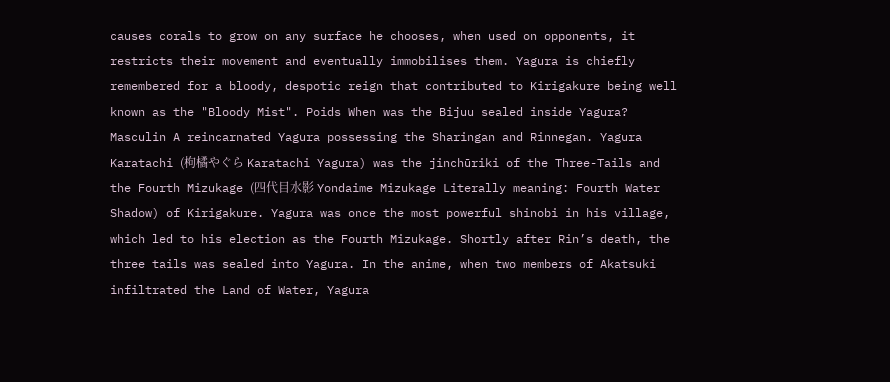causes corals to grow on any surface he chooses, when used on opponents, it restricts their movement and eventually immobilises them. Yagura is chiefly remembered for a bloody, despotic reign that contributed to Kirigakure being well known as the "Bloody Mist". Poids When was the Bijuu sealed inside Yagura? Masculin A reincarnated Yagura possessing the Sharingan and Rinnegan. Yagura Karatachi (枸橘やぐら Karatachi Yagura) was the jinchūriki of the Three-Tails and the Fourth Mizukage (四代目水影 Yondaime Mizukage Literally meaning: Fourth Water Shadow) of Kirigakure. Yagura was once the most powerful shinobi in his village, which led to his election as the Fourth Mizukage. Shortly after Rin’s death, the three tails was sealed into Yagura. In the anime, when two members of Akatsuki infiltrated the Land of Water, Yagura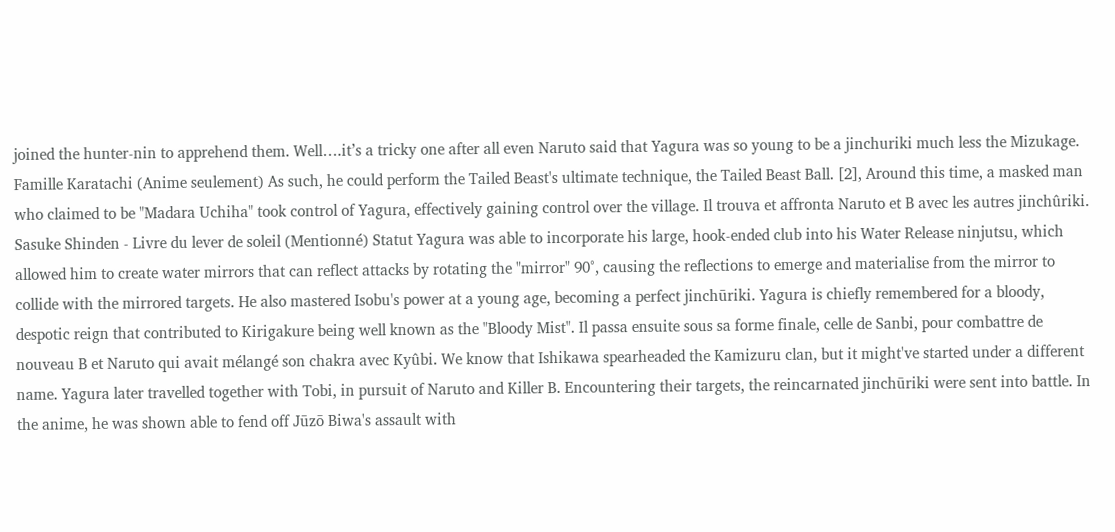joined the hunter-nin to apprehend them. Well….it’s a tricky one after all even Naruto said that Yagura was so young to be a jinchuriki much less the Mizukage. Famille Karatachi (Anime seulement) As such, he could perform the Tailed Beast's ultimate technique, the Tailed Beast Ball. [2], Around this time, a masked man who claimed to be "Madara Uchiha" took control of Yagura, effectively gaining control over the village. Il trouva et affronta Naruto et B avec les autres jinchûriki. Sasuke Shinden - Livre du lever de soleil (Mentionné) Statut Yagura was able to incorporate his large, hook-ended club into his Water Release ninjutsu, which allowed him to create water mirrors that can reflect attacks by rotating the "mirror" 90°, causing the reflections to emerge and materialise from the mirror to collide with the mirrored targets. He also mastered Isobu's power at a young age, becoming a perfect jinchūriki. Yagura is chiefly remembered for a bloody, despotic reign that contributed to Kirigakure being well known as the "Bloody Mist". Il passa ensuite sous sa forme finale, celle de Sanbi, pour combattre de nouveau B et Naruto qui avait mélangé son chakra avec Kyûbi. We know that Ishikawa spearheaded the Kamizuru clan, but it might've started under a different name. Yagura later travelled together with Tobi, in pursuit of Naruto and Killer B. Encountering their targets, the reincarnated jinchūriki were sent into battle. In the anime, he was shown able to fend off Jūzō Biwa's assault with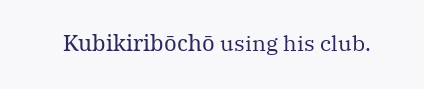Kubikiribōchō using his club.